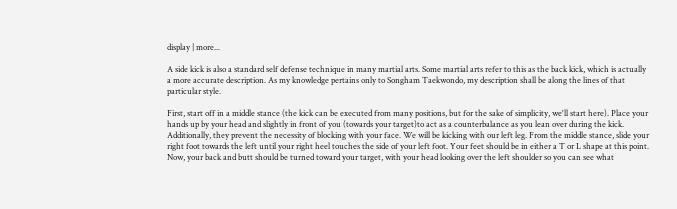display | more...

A side kick is also a standard self defense technique in many martial arts. Some martial arts refer to this as the back kick, which is actually a more accurate description. As my knowledge pertains only to Songham Taekwondo, my description shall be along the lines of that particular style.

First, start off in a middle stance (the kick can be executed from many positions, but for the sake of simplicity, we'll start here). Place your hands up by your head and slightly in front of you (towards your target)to act as a counterbalance as you lean over during the kick. Additionally, they prevent the necessity of blocking with your face. We will be kicking with our left leg. From the middle stance, slide your right foot towards the left until your right heel touches the side of your left foot. Your feet should be in either a T or L shape at this point. Now, your back and butt should be turned toward your target, with your head looking over the left shoulder so you can see what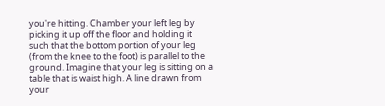you're hitting. Chamber your left leg by picking it up off the floor and holding it such that the bottom portion of your leg (from the knee to the foot) is parallel to the ground. Imagine that your leg is sitting on a table that is waist high. A line drawn from your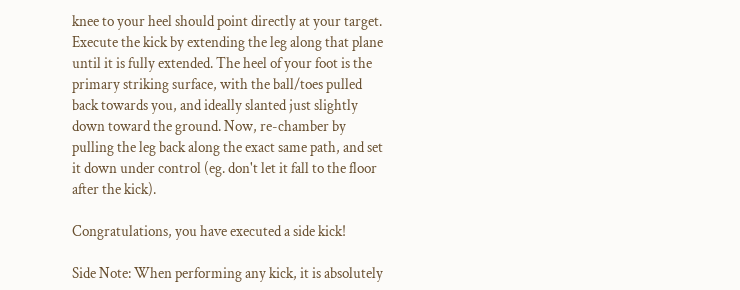knee to your heel should point directly at your target. Execute the kick by extending the leg along that plane until it is fully extended. The heel of your foot is the primary striking surface, with the ball/toes pulled back towards you, and ideally slanted just slightly down toward the ground. Now, re-chamber by pulling the leg back along the exact same path, and set it down under control (eg. don't let it fall to the floor after the kick).

Congratulations, you have executed a side kick!

Side Note: When performing any kick, it is absolutely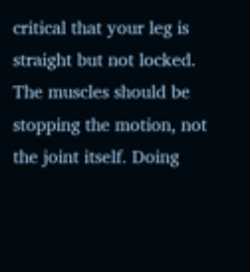critical that your leg is straight but not locked. The muscles should be stopping the motion, not the joint itself. Doing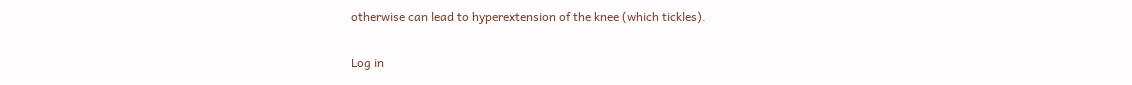otherwise can lead to hyperextension of the knee (which tickles).

Log in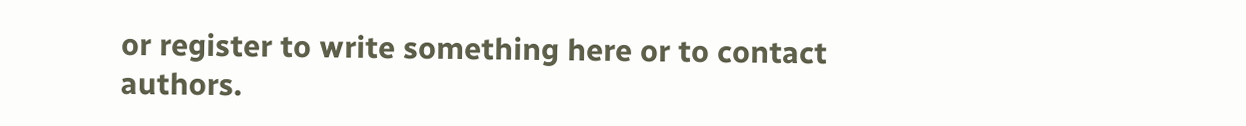or register to write something here or to contact authors.